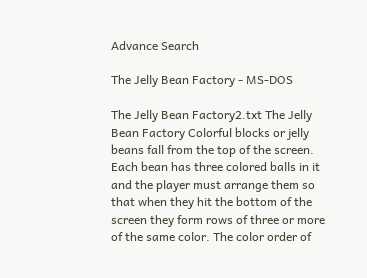Advance Search

The Jelly Bean Factory - MS-DOS

The Jelly Bean Factory2.txt The Jelly Bean Factory Colorful blocks or jelly beans fall from the top of the screen. Each bean has three colored balls in it and the player must arrange them so that when they hit the bottom of the screen they form rows of three or more of the same color. The color order of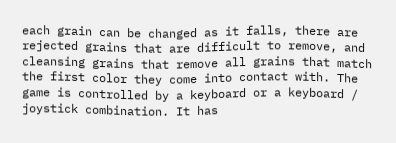each grain can be changed as it falls, there are rejected grains that are difficult to remove, and cleansing grains that remove all grains that match the first color they come into contact with. The game is controlled by a keyboard or a keyboard / joystick combination. It has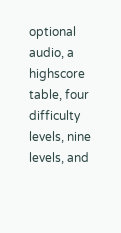optional audio, a highscore table, four difficulty levels, nine levels, and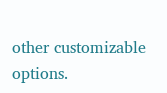other customizable options.